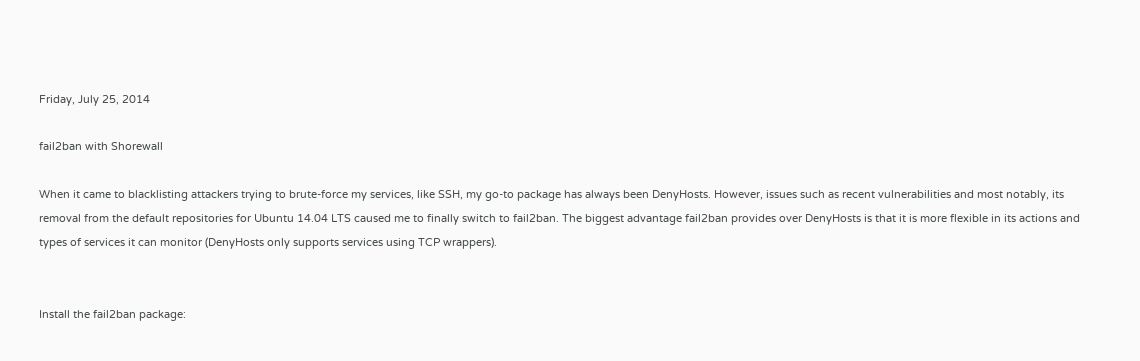Friday, July 25, 2014

fail2ban with Shorewall

When it came to blacklisting attackers trying to brute-force my services, like SSH, my go-to package has always been DenyHosts. However, issues such as recent vulnerabilities and most notably, its removal from the default repositories for Ubuntu 14.04 LTS caused me to finally switch to fail2ban. The biggest advantage fail2ban provides over DenyHosts is that it is more flexible in its actions and types of services it can monitor (DenyHosts only supports services using TCP wrappers).


Install the fail2ban package: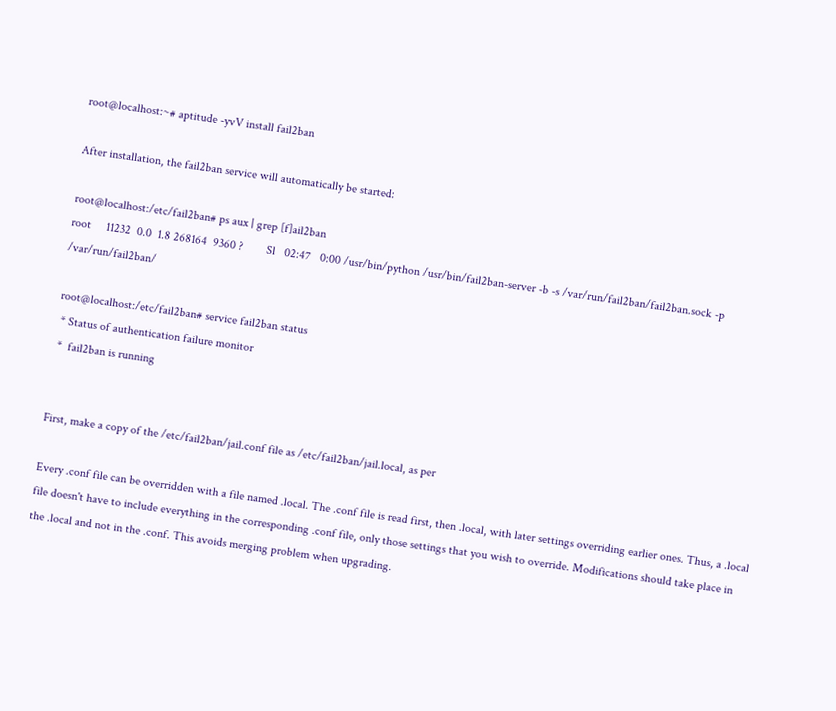root@localhost:~# aptitude -yvV install fail2ban

After installation, the fail2ban service will automatically be started:

root@localhost:/etc/fail2ban# ps aux | grep [f]ail2ban
root     11232  0.0  1.8 268164  9360 ?        Sl   02:47   0:00 /usr/bin/python /usr/bin/fail2ban-server -b -s /var/run/fail2ban/fail2ban.sock -p /var/run/fail2ban/

root@localhost:/etc/fail2ban# service fail2ban status
 * Status of authentication failure monitor
 *  fail2ban is running


First, make a copy of the /etc/fail2ban/jail.conf file as /etc/fail2ban/jail.local, as per

Every .conf file can be overridden with a file named .local. The .conf file is read first, then .local, with later settings overriding earlier ones. Thus, a .local file doesn't have to include everything in the corresponding .conf file, only those settings that you wish to override. Modifications should take place in the .local and not in the .conf. This avoids merging problem when upgrading.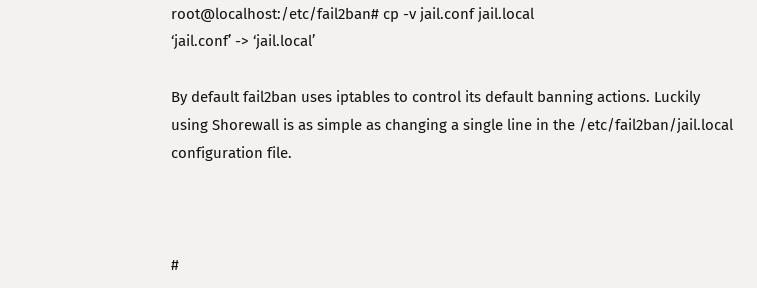root@localhost:/etc/fail2ban# cp -v jail.conf jail.local
‘jail.conf’ -> ‘jail.local’

By default fail2ban uses iptables to control its default banning actions. Luckily using Shorewall is as simple as changing a single line in the /etc/fail2ban/jail.local configuration file.



#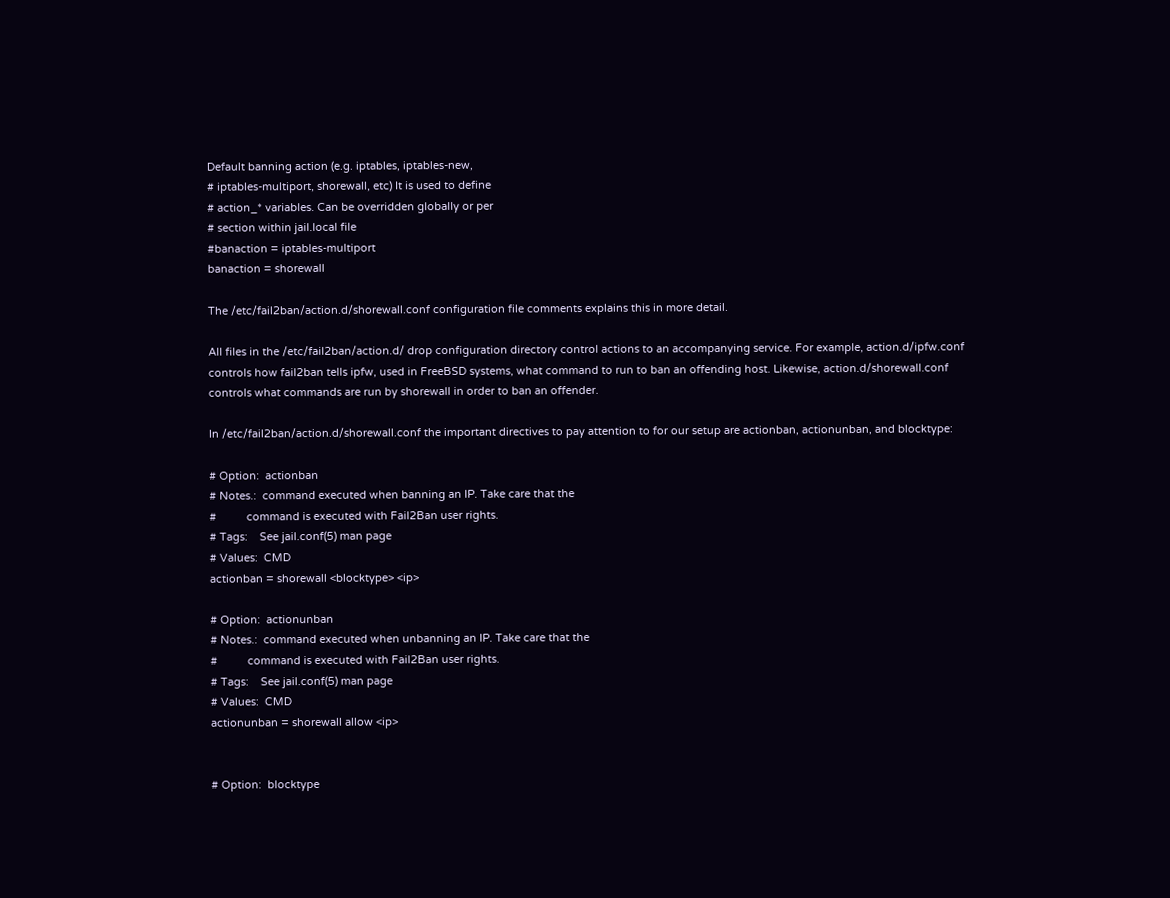Default banning action (e.g. iptables, iptables-new,
# iptables-multiport, shorewall, etc) It is used to define
# action_* variables. Can be overridden globally or per
# section within jail.local file
#banaction = iptables-multiport
banaction = shorewall

The /etc/fail2ban/action.d/shorewall.conf configuration file comments explains this in more detail.

All files in the /etc/fail2ban/action.d/ drop configuration directory control actions to an accompanying service. For example, action.d/ipfw.conf controls how fail2ban tells ipfw, used in FreeBSD systems, what command to run to ban an offending host. Likewise, action.d/shorewall.conf controls what commands are run by shorewall in order to ban an offender.

In /etc/fail2ban/action.d/shorewall.conf the important directives to pay attention to for our setup are actionban, actionunban, and blocktype:

# Option:  actionban
# Notes.:  command executed when banning an IP. Take care that the
#          command is executed with Fail2Ban user rights.
# Tags:    See jail.conf(5) man page
# Values:  CMD
actionban = shorewall <blocktype> <ip>

# Option:  actionunban
# Notes.:  command executed when unbanning an IP. Take care that the
#          command is executed with Fail2Ban user rights.
# Tags:    See jail.conf(5) man page
# Values:  CMD
actionunban = shorewall allow <ip>


# Option:  blocktype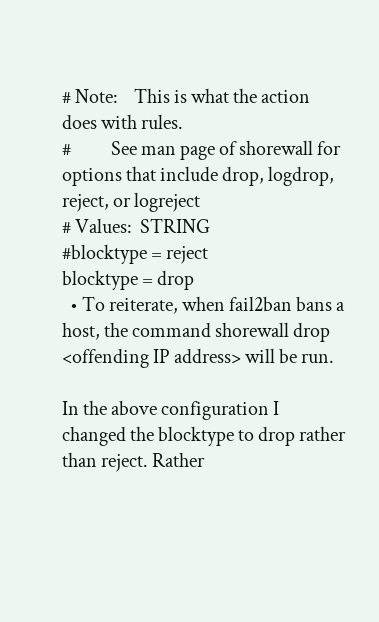# Note:    This is what the action does with rules.
#          See man page of shorewall for options that include drop, logdrop, reject, or logreject
# Values:  STRING
#blocktype = reject
blocktype = drop
  • To reiterate, when fail2ban bans a host, the command shorewall drop <offending IP address> will be run.

In the above configuration I changed the blocktype to drop rather than reject. Rather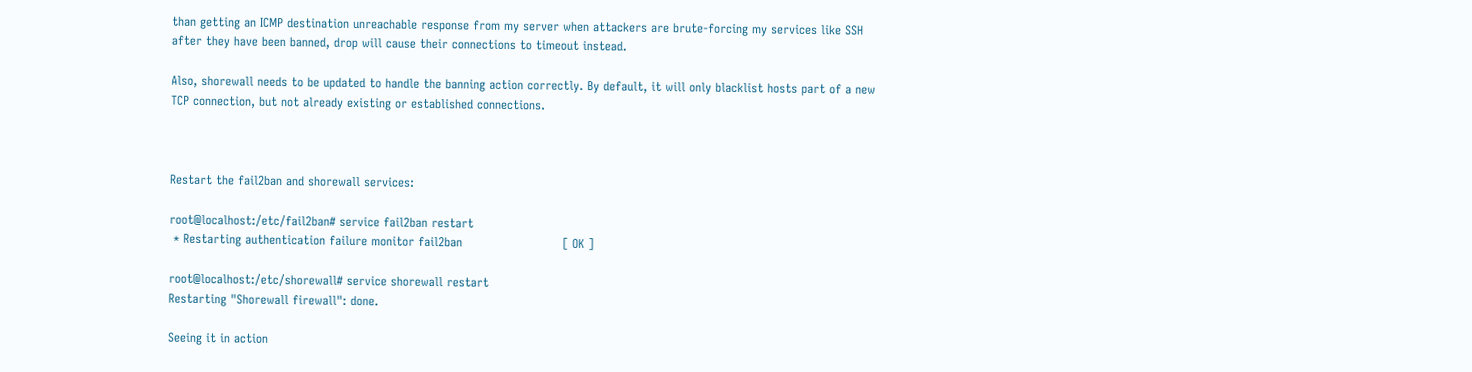than getting an ICMP destination unreachable response from my server when attackers are brute-forcing my services like SSH after they have been banned, drop will cause their connections to timeout instead.

Also, shorewall needs to be updated to handle the banning action correctly. By default, it will only blacklist hosts part of a new TCP connection, but not already existing or established connections.



Restart the fail2ban and shorewall services:

root@localhost:/etc/fail2ban# service fail2ban restart
 * Restarting authentication failure monitor fail2ban                         [ OK ]

root@localhost:/etc/shorewall# service shorewall restart
Restarting "Shorewall firewall": done.

Seeing it in action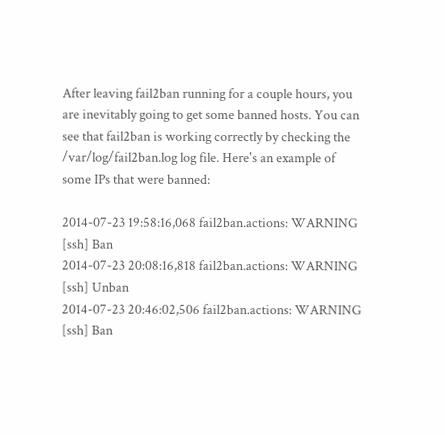After leaving fail2ban running for a couple hours, you are inevitably going to get some banned hosts. You can see that fail2ban is working correctly by checking the /var/log/fail2ban.log log file. Here's an example of some IPs that were banned:

2014-07-23 19:58:16,068 fail2ban.actions: WARNING [ssh] Ban
2014-07-23 20:08:16,818 fail2ban.actions: WARNING [ssh] Unban
2014-07-23 20:46:02,506 fail2ban.actions: WARNING [ssh] Ban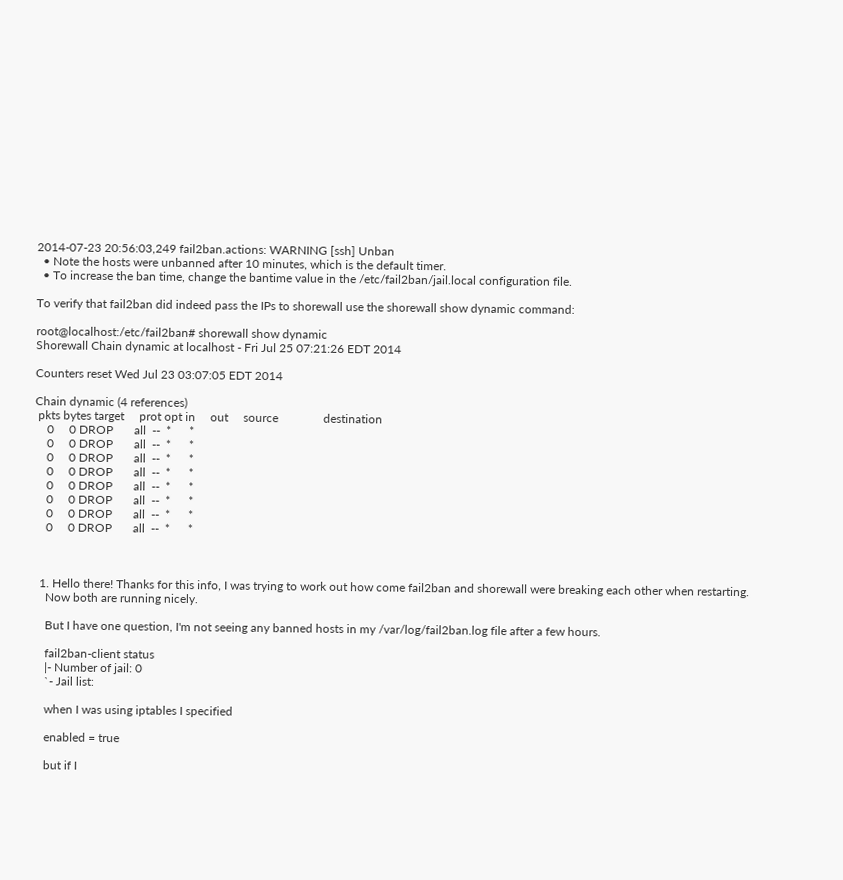2014-07-23 20:56:03,249 fail2ban.actions: WARNING [ssh] Unban
  • Note the hosts were unbanned after 10 minutes, which is the default timer.
  • To increase the ban time, change the bantime value in the /etc/fail2ban/jail.local configuration file.

To verify that fail2ban did indeed pass the IPs to shorewall use the shorewall show dynamic command:

root@localhost:/etc/fail2ban# shorewall show dynamic
Shorewall Chain dynamic at localhost - Fri Jul 25 07:21:26 EDT 2014

Counters reset Wed Jul 23 03:07:05 EDT 2014

Chain dynamic (4 references)
 pkts bytes target     prot opt in     out     source               destination
    0     0 DROP       all  --  *      *
    0     0 DROP       all  --  *      *
    0     0 DROP       all  --  *      *
    0     0 DROP       all  --  *      *
    0     0 DROP       all  --  *      *
    0     0 DROP       all  --  *      *
    0     0 DROP       all  --  *      *
    0     0 DROP       all  --  *      *



  1. Hello there! Thanks for this info, I was trying to work out how come fail2ban and shorewall were breaking each other when restarting.
    Now both are running nicely.

    But I have one question, I'm not seeing any banned hosts in my /var/log/fail2ban.log file after a few hours.

    fail2ban-client status
    |- Number of jail: 0
    `- Jail list:

    when I was using iptables I specified

    enabled = true

    but if I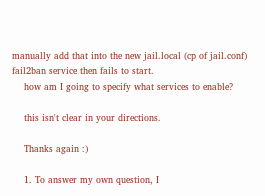manually add that into the new jail.local (cp of jail.conf) fail2ban service then fails to start.
    how am I going to specify what services to enable?

    this isn't clear in your directions.

    Thanks again :)

    1. To answer my own question, I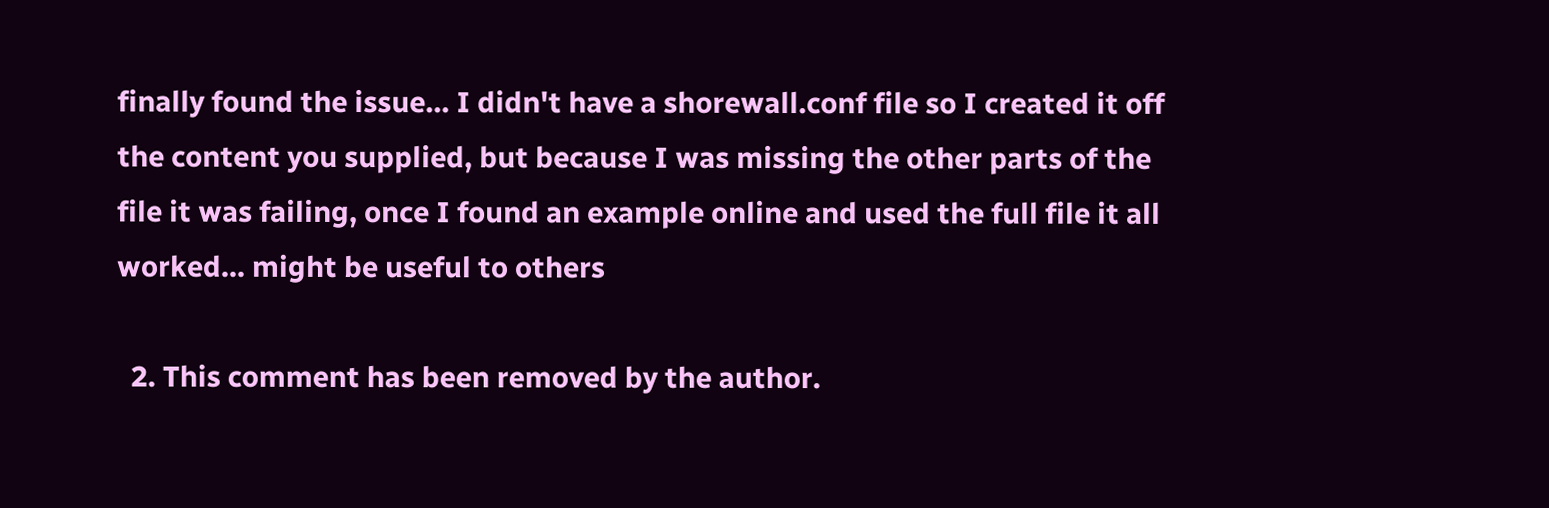finally found the issue... I didn't have a shorewall.conf file so I created it off the content you supplied, but because I was missing the other parts of the file it was failing, once I found an example online and used the full file it all worked... might be useful to others

  2. This comment has been removed by the author.